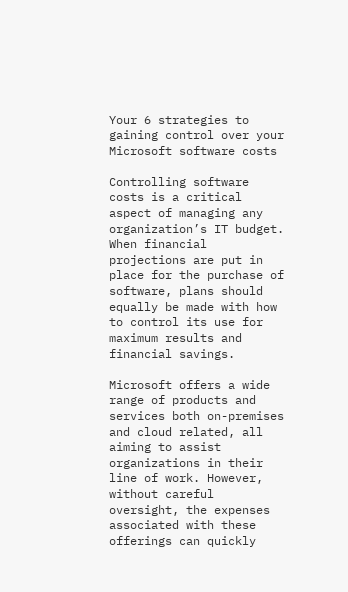Your 6 strategies to gaining control over your Microsoft software costs

Controlling software costs is a critical aspect of managing any organization’s IT budget. When financial projections are put in place for the purchase of software, plans should equally be made with how to control its use for maximum results and financial savings.

Microsoft offers a wide range of products and services both on-premises and cloud related, all aiming to assist organizations in their line of work. However, without careful oversight, the expenses associated with these offerings can quickly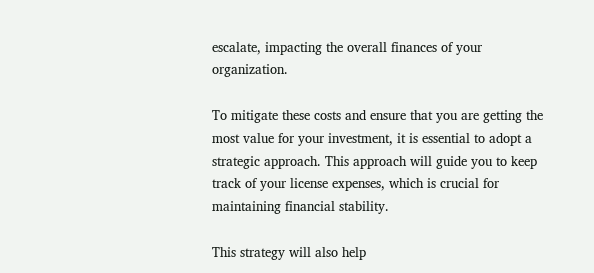escalate, impacting the overall finances of your organization.

To mitigate these costs and ensure that you are getting the most value for your investment, it is essential to adopt a strategic approach. This approach will guide you to keep track of your license expenses, which is crucial for maintaining financial stability.

This strategy will also help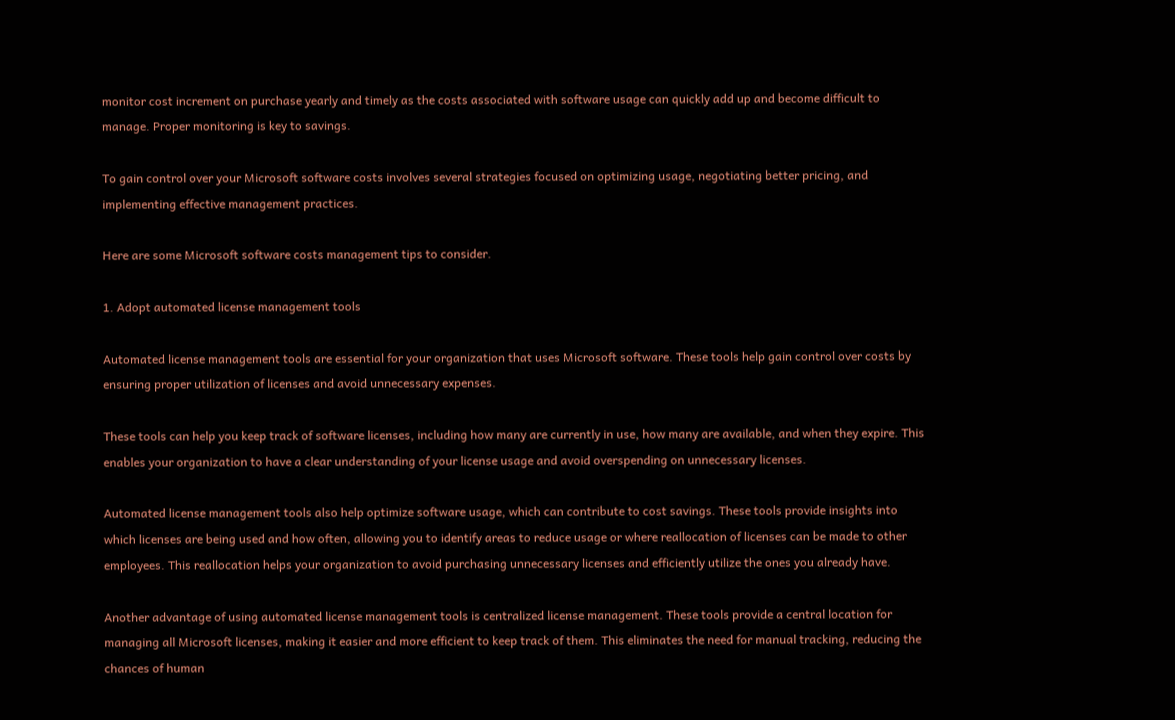monitor cost increment on purchase yearly and timely as the costs associated with software usage can quickly add up and become difficult to manage. Proper monitoring is key to savings.

To gain control over your Microsoft software costs involves several strategies focused on optimizing usage, negotiating better pricing, and implementing effective management practices.

Here are some Microsoft software costs management tips to consider.

1. Adopt automated license management tools

Automated license management tools are essential for your organization that uses Microsoft software. These tools help gain control over costs by ensuring proper utilization of licenses and avoid unnecessary expenses.

These tools can help you keep track of software licenses, including how many are currently in use, how many are available, and when they expire. This enables your organization to have a clear understanding of your license usage and avoid overspending on unnecessary licenses.

Automated license management tools also help optimize software usage, which can contribute to cost savings. These tools provide insights into which licenses are being used and how often, allowing you to identify areas to reduce usage or where reallocation of licenses can be made to other employees. This reallocation helps your organization to avoid purchasing unnecessary licenses and efficiently utilize the ones you already have.

Another advantage of using automated license management tools is centralized license management. These tools provide a central location for managing all Microsoft licenses, making it easier and more efficient to keep track of them. This eliminates the need for manual tracking, reducing the chances of human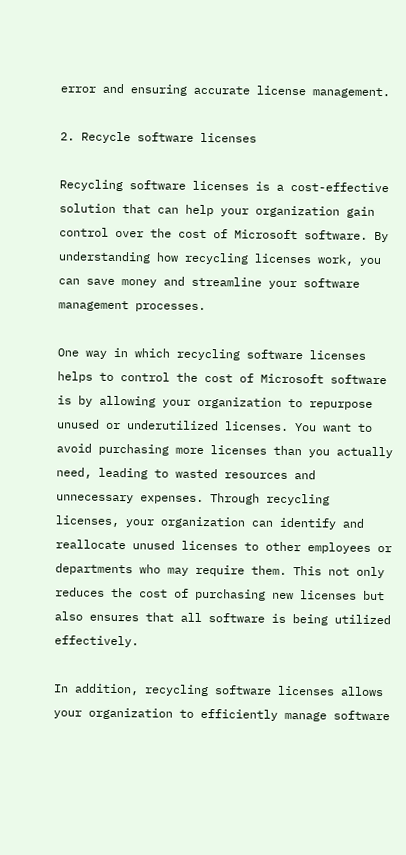error and ensuring accurate license management.

2. Recycle software licenses

Recycling software licenses is a cost-effective solution that can help your organization gain control over the cost of Microsoft software. By understanding how recycling licenses work, you can save money and streamline your software management processes.

One way in which recycling software licenses helps to control the cost of Microsoft software is by allowing your organization to repurpose unused or underutilized licenses. You want to avoid purchasing more licenses than you actually need, leading to wasted resources and unnecessary expenses. Through recycling licenses, your organization can identify and reallocate unused licenses to other employees or departments who may require them. This not only reduces the cost of purchasing new licenses but also ensures that all software is being utilized effectively.

In addition, recycling software licenses allows your organization to efficiently manage software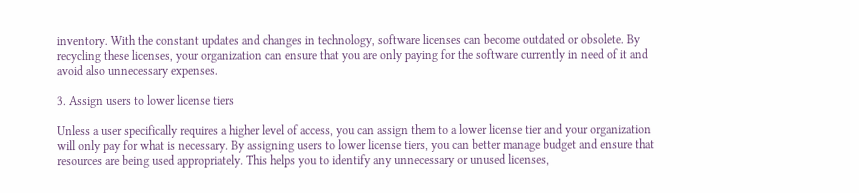inventory. With the constant updates and changes in technology, software licenses can become outdated or obsolete. By recycling these licenses, your organization can ensure that you are only paying for the software currently in need of it and avoid also unnecessary expenses.

3. Assign users to lower license tiers

Unless a user specifically requires a higher level of access, you can assign them to a lower license tier and your organization will only pay for what is necessary. By assigning users to lower license tiers, you can better manage budget and ensure that resources are being used appropriately. This helps you to identify any unnecessary or unused licenses,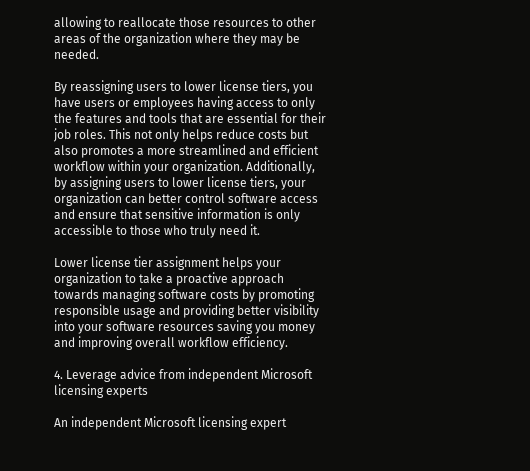allowing to reallocate those resources to other areas of the organization where they may be needed.

By reassigning users to lower license tiers, you have users or employees having access to only the features and tools that are essential for their job roles. This not only helps reduce costs but also promotes a more streamlined and efficient workflow within your organization. Additionally, by assigning users to lower license tiers, your organization can better control software access and ensure that sensitive information is only accessible to those who truly need it.

Lower license tier assignment helps your organization to take a proactive approach towards managing software costs by promoting responsible usage and providing better visibility into your software resources saving you money and improving overall workflow efficiency.

4. Leverage advice from independent Microsoft licensing experts

An independent Microsoft licensing expert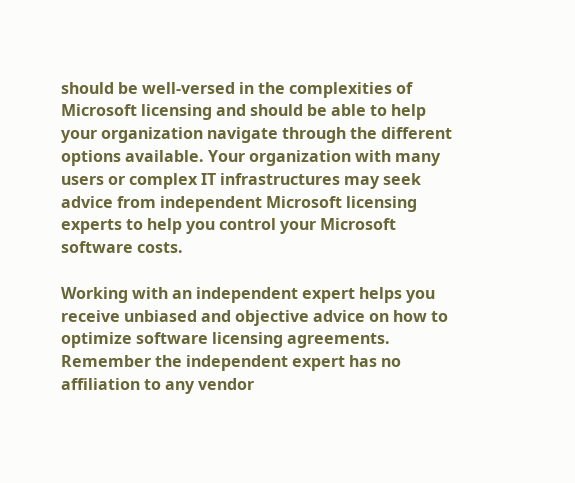should be well-versed in the complexities of Microsoft licensing and should be able to help your organization navigate through the different options available. Your organization with many users or complex IT infrastructures may seek advice from independent Microsoft licensing experts to help you control your Microsoft software costs.

Working with an independent expert helps you receive unbiased and objective advice on how to optimize software licensing agreements. Remember the independent expert has no affiliation to any vendor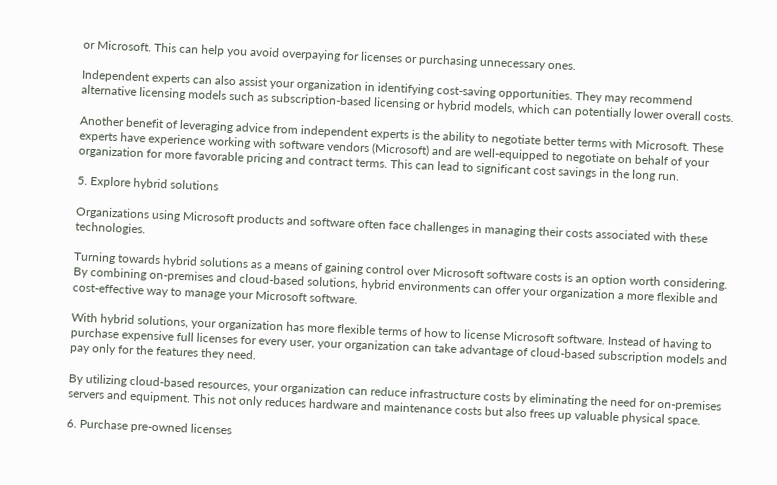or Microsoft. This can help you avoid overpaying for licenses or purchasing unnecessary ones.

Independent experts can also assist your organization in identifying cost-saving opportunities. They may recommend alternative licensing models such as subscription-based licensing or hybrid models, which can potentially lower overall costs.

Another benefit of leveraging advice from independent experts is the ability to negotiate better terms with Microsoft. These experts have experience working with software vendors (Microsoft) and are well-equipped to negotiate on behalf of your organization for more favorable pricing and contract terms. This can lead to significant cost savings in the long run.

5. Explore hybrid solutions

Organizations using Microsoft products and software often face challenges in managing their costs associated with these technologies.

Turning towards hybrid solutions as a means of gaining control over Microsoft software costs is an option worth considering. By combining on-premises and cloud-based solutions, hybrid environments can offer your organization a more flexible and cost-effective way to manage your Microsoft software.

With hybrid solutions, your organization has more flexible terms of how to license Microsoft software. Instead of having to purchase expensive full licenses for every user, your organization can take advantage of cloud-based subscription models and pay only for the features they need.

By utilizing cloud-based resources, your organization can reduce infrastructure costs by eliminating the need for on-premises servers and equipment. This not only reduces hardware and maintenance costs but also frees up valuable physical space.

6. Purchase pre-owned licenses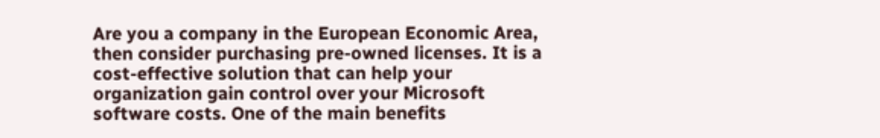Are you a company in the European Economic Area, then consider purchasing pre-owned licenses. It is a cost-effective solution that can help your organization gain control over your Microsoft software costs. One of the main benefits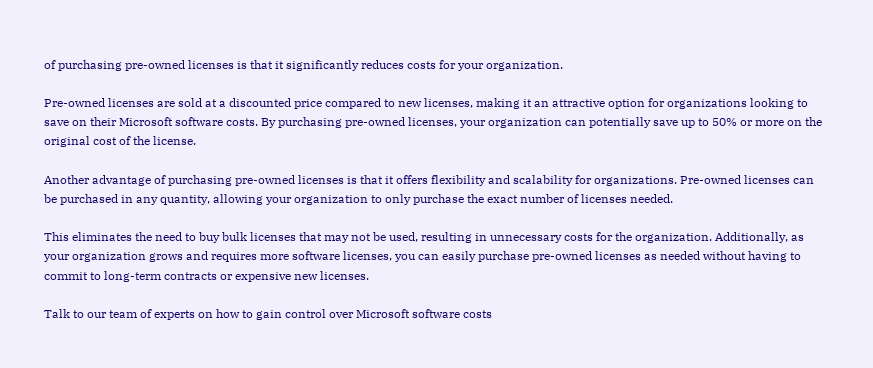of purchasing pre-owned licenses is that it significantly reduces costs for your organization.

Pre-owned licenses are sold at a discounted price compared to new licenses, making it an attractive option for organizations looking to save on their Microsoft software costs. By purchasing pre-owned licenses, your organization can potentially save up to 50% or more on the original cost of the license.

Another advantage of purchasing pre-owned licenses is that it offers flexibility and scalability for organizations. Pre-owned licenses can be purchased in any quantity, allowing your organization to only purchase the exact number of licenses needed.

This eliminates the need to buy bulk licenses that may not be used, resulting in unnecessary costs for the organization. Additionally, as your organization grows and requires more software licenses, you can easily purchase pre-owned licenses as needed without having to commit to long-term contracts or expensive new licenses.

Talk to our team of experts on how to gain control over Microsoft software costs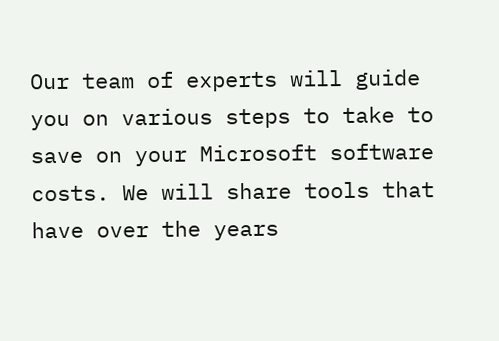Our team of experts will guide you on various steps to take to save on your Microsoft software costs. We will share tools that have over the years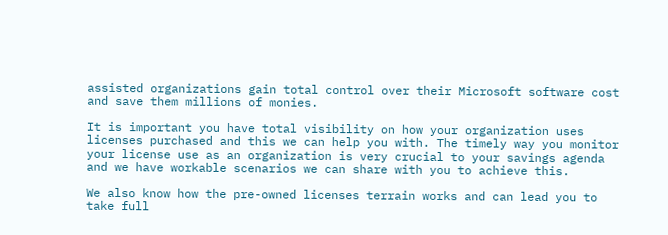assisted organizations gain total control over their Microsoft software cost and save them millions of monies.

It is important you have total visibility on how your organization uses licenses purchased and this we can help you with. The timely way you monitor your license use as an organization is very crucial to your savings agenda and we have workable scenarios we can share with you to achieve this.

We also know how the pre-owned licenses terrain works and can lead you to take full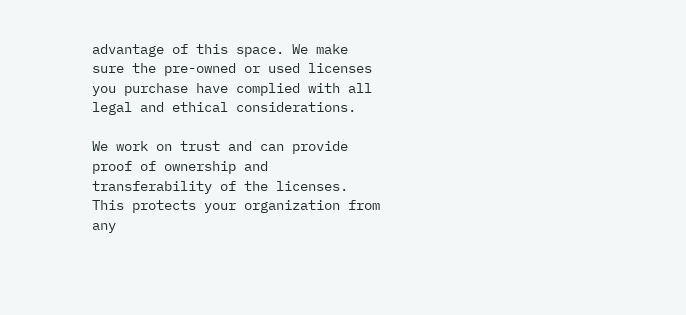advantage of this space. We make sure the pre-owned or used licenses you purchase have complied with all legal and ethical considerations.

We work on trust and can provide proof of ownership and transferability of the licenses. This protects your organization from any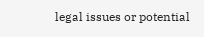legal issues or potential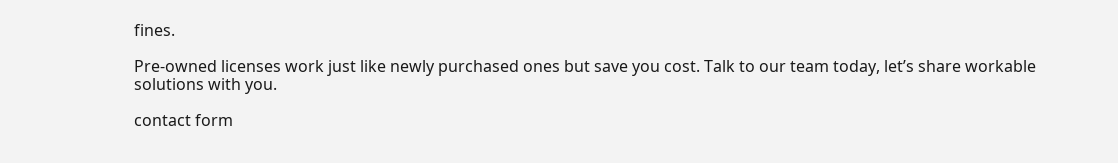fines.

Pre-owned licenses work just like newly purchased ones but save you cost. Talk to our team today, let’s share workable solutions with you.

contact form